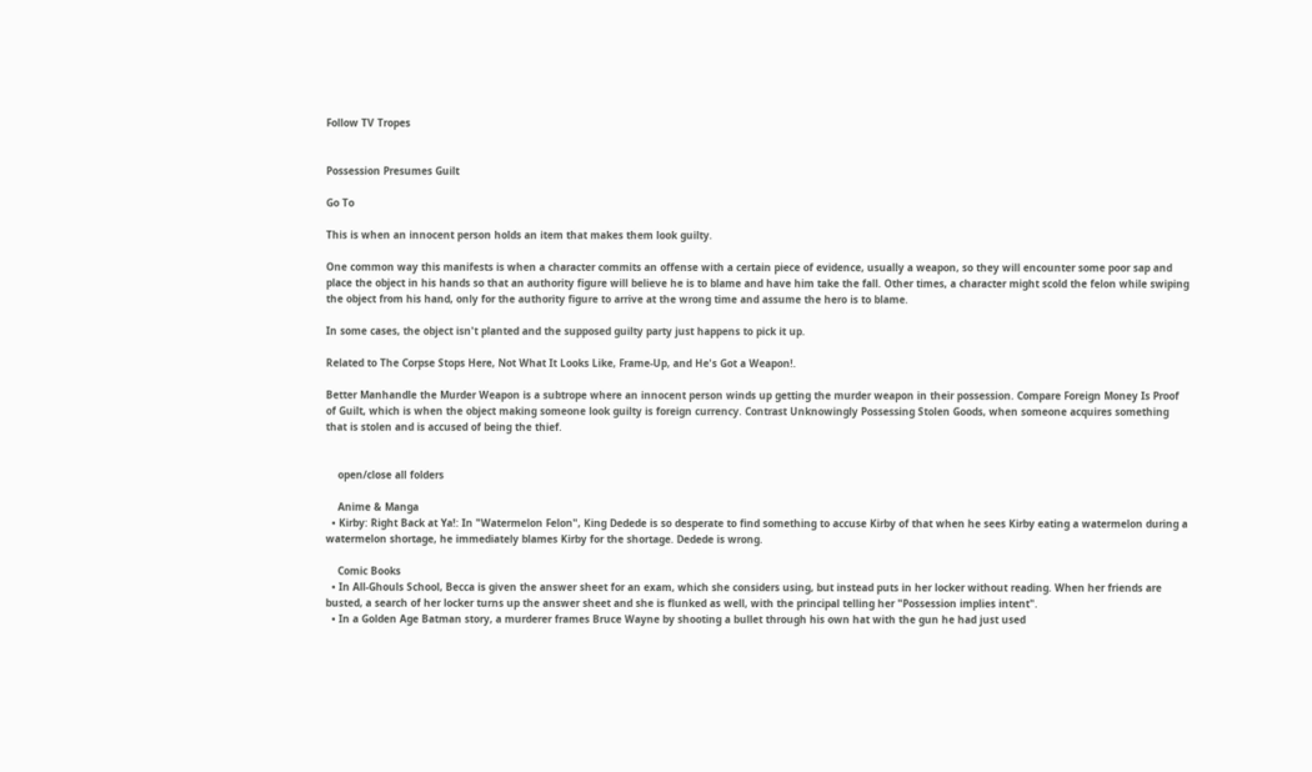Follow TV Tropes


Possession Presumes Guilt

Go To

This is when an innocent person holds an item that makes them look guilty.

One common way this manifests is when a character commits an offense with a certain piece of evidence, usually a weapon, so they will encounter some poor sap and place the object in his hands so that an authority figure will believe he is to blame and have him take the fall. Other times, a character might scold the felon while swiping the object from his hand, only for the authority figure to arrive at the wrong time and assume the hero is to blame.

In some cases, the object isn't planted and the supposed guilty party just happens to pick it up.

Related to The Corpse Stops Here, Not What It Looks Like, Frame-Up, and He's Got a Weapon!.

Better Manhandle the Murder Weapon is a subtrope where an innocent person winds up getting the murder weapon in their possession. Compare Foreign Money Is Proof of Guilt, which is when the object making someone look guilty is foreign currency. Contrast Unknowingly Possessing Stolen Goods, when someone acquires something that is stolen and is accused of being the thief.


    open/close all folders

    Anime & Manga
  • Kirby: Right Back at Ya!: In "Watermelon Felon", King Dedede is so desperate to find something to accuse Kirby of that when he sees Kirby eating a watermelon during a watermelon shortage, he immediately blames Kirby for the shortage. Dedede is wrong.

    Comic Books
  • In All-Ghouls School, Becca is given the answer sheet for an exam, which she considers using, but instead puts in her locker without reading. When her friends are busted, a search of her locker turns up the answer sheet and she is flunked as well, with the principal telling her "Possession implies intent".
  • In a Golden Age Batman story, a murderer frames Bruce Wayne by shooting a bullet through his own hat with the gun he had just used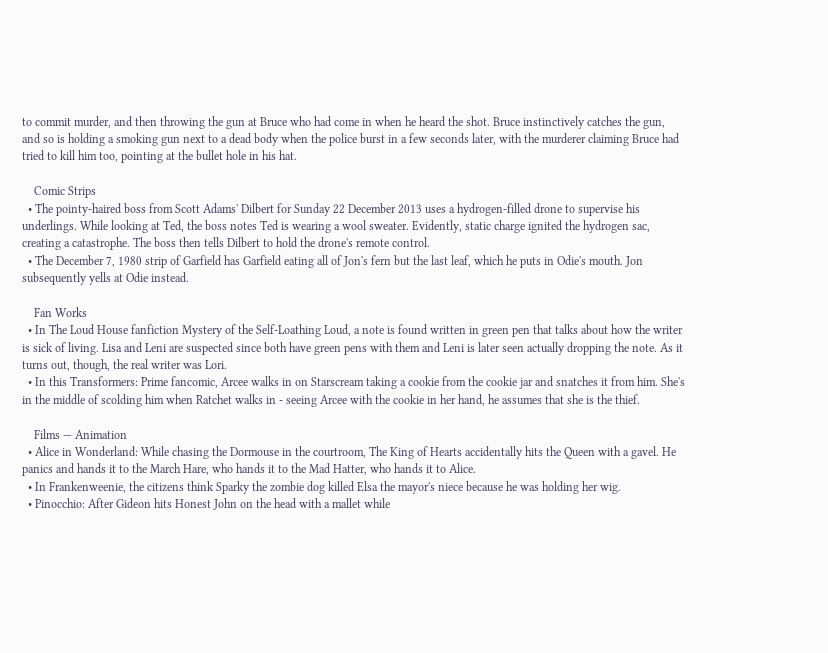to commit murder, and then throwing the gun at Bruce who had come in when he heard the shot. Bruce instinctively catches the gun, and so is holding a smoking gun next to a dead body when the police burst in a few seconds later, with the murderer claiming Bruce had tried to kill him too, pointing at the bullet hole in his hat.

    Comic Strips
  • The pointy-haired boss from Scott Adams' Dilbert for Sunday 22 December 2013 uses a hydrogen-filled drone to supervise his underlings. While looking at Ted, the boss notes Ted is wearing a wool sweater. Evidently, static charge ignited the hydrogen sac, creating a catastrophe. The boss then tells Dilbert to hold the drone's remote control.
  • The December 7, 1980 strip of Garfield has Garfield eating all of Jon's fern but the last leaf, which he puts in Odie's mouth. Jon subsequently yells at Odie instead.

    Fan Works
  • In The Loud House fanfiction Mystery of the Self-Loathing Loud, a note is found written in green pen that talks about how the writer is sick of living. Lisa and Leni are suspected since both have green pens with them and Leni is later seen actually dropping the note. As it turns out, though, the real writer was Lori.
  • In this Transformers: Prime fancomic, Arcee walks in on Starscream taking a cookie from the cookie jar and snatches it from him. She's in the middle of scolding him when Ratchet walks in - seeing Arcee with the cookie in her hand, he assumes that she is the thief.

    Films — Animation
  • Alice in Wonderland: While chasing the Dormouse in the courtroom, The King of Hearts accidentally hits the Queen with a gavel. He panics and hands it to the March Hare, who hands it to the Mad Hatter, who hands it to Alice.
  • In Frankenweenie, the citizens think Sparky the zombie dog killed Elsa the mayor's niece because he was holding her wig.
  • Pinocchio: After Gideon hits Honest John on the head with a mallet while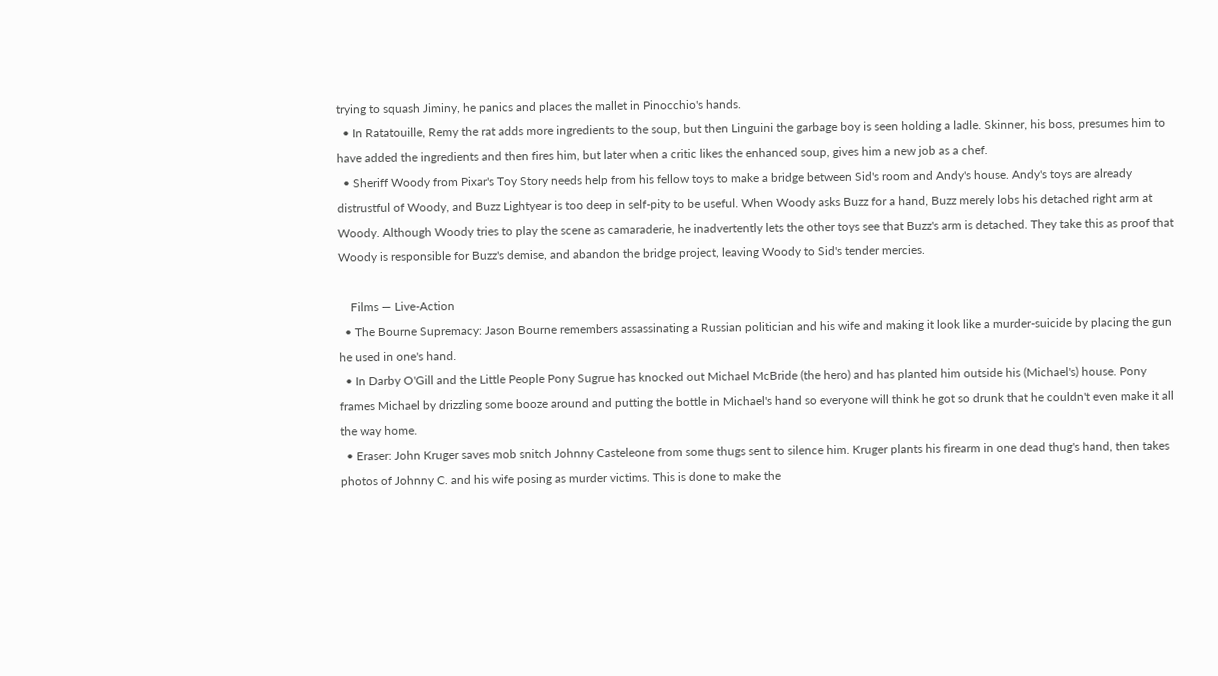trying to squash Jiminy, he panics and places the mallet in Pinocchio's hands.
  • In Ratatouille, Remy the rat adds more ingredients to the soup, but then Linguini the garbage boy is seen holding a ladle. Skinner, his boss, presumes him to have added the ingredients and then fires him, but later when a critic likes the enhanced soup, gives him a new job as a chef.
  • Sheriff Woody from Pixar's Toy Story needs help from his fellow toys to make a bridge between Sid's room and Andy's house. Andy's toys are already distrustful of Woody, and Buzz Lightyear is too deep in self-pity to be useful. When Woody asks Buzz for a hand, Buzz merely lobs his detached right arm at Woody. Although Woody tries to play the scene as camaraderie, he inadvertently lets the other toys see that Buzz's arm is detached. They take this as proof that Woody is responsible for Buzz's demise, and abandon the bridge project, leaving Woody to Sid's tender mercies.

    Films — Live-Action
  • The Bourne Supremacy: Jason Bourne remembers assassinating a Russian politician and his wife and making it look like a murder-suicide by placing the gun he used in one's hand.
  • In Darby O'Gill and the Little People Pony Sugrue has knocked out Michael McBride (the hero) and has planted him outside his (Michael's) house. Pony frames Michael by drizzling some booze around and putting the bottle in Michael's hand so everyone will think he got so drunk that he couldn't even make it all the way home.
  • Eraser: John Kruger saves mob snitch Johnny Casteleone from some thugs sent to silence him. Kruger plants his firearm in one dead thug's hand, then takes photos of Johnny C. and his wife posing as murder victims. This is done to make the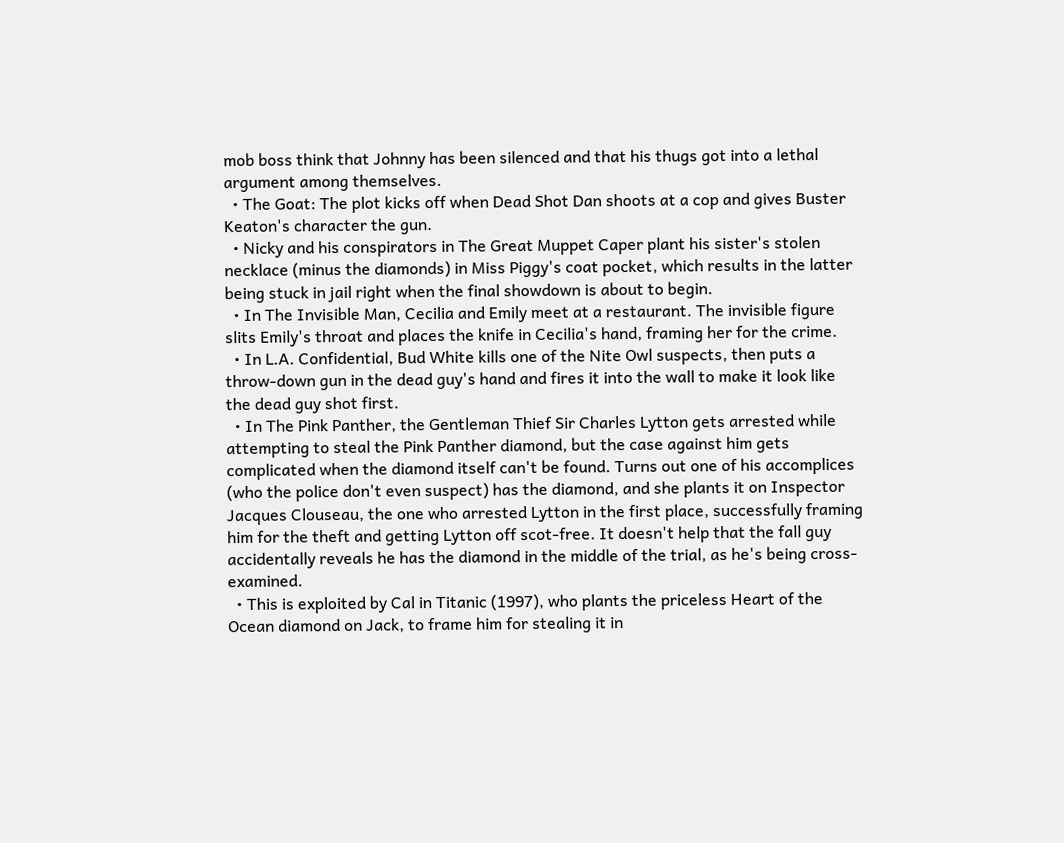mob boss think that Johnny has been silenced and that his thugs got into a lethal argument among themselves.
  • The Goat: The plot kicks off when Dead Shot Dan shoots at a cop and gives Buster Keaton's character the gun.
  • Nicky and his conspirators in The Great Muppet Caper plant his sister's stolen necklace (minus the diamonds) in Miss Piggy's coat pocket, which results in the latter being stuck in jail right when the final showdown is about to begin.
  • In The Invisible Man, Cecilia and Emily meet at a restaurant. The invisible figure slits Emily's throat and places the knife in Cecilia's hand, framing her for the crime.
  • In L.A. Confidential, Bud White kills one of the Nite Owl suspects, then puts a throw-down gun in the dead guy's hand and fires it into the wall to make it look like the dead guy shot first.
  • In The Pink Panther, the Gentleman Thief Sir Charles Lytton gets arrested while attempting to steal the Pink Panther diamond, but the case against him gets complicated when the diamond itself can't be found. Turns out one of his accomplices (who the police don't even suspect) has the diamond, and she plants it on Inspector Jacques Clouseau, the one who arrested Lytton in the first place, successfully framing him for the theft and getting Lytton off scot-free. It doesn't help that the fall guy accidentally reveals he has the diamond in the middle of the trial, as he's being cross-examined.
  • This is exploited by Cal in Titanic (1997), who plants the priceless Heart of the Ocean diamond on Jack, to frame him for stealing it in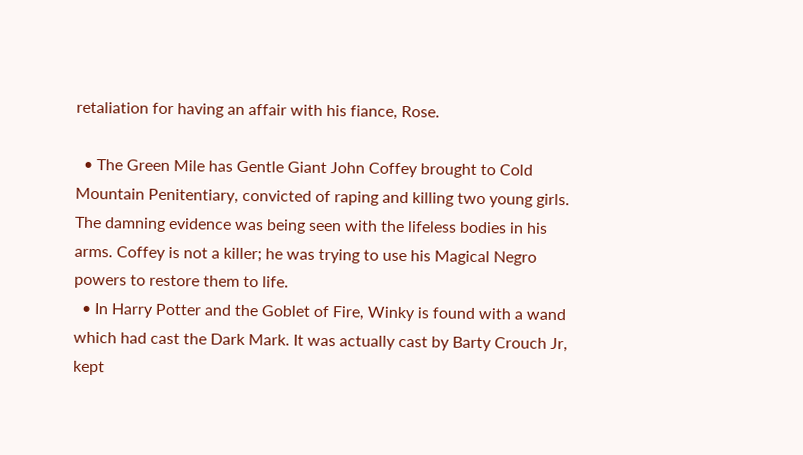retaliation for having an affair with his fiance, Rose.

  • The Green Mile has Gentle Giant John Coffey brought to Cold Mountain Penitentiary, convicted of raping and killing two young girls. The damning evidence was being seen with the lifeless bodies in his arms. Coffey is not a killer; he was trying to use his Magical Negro powers to restore them to life.
  • In Harry Potter and the Goblet of Fire, Winky is found with a wand which had cast the Dark Mark. It was actually cast by Barty Crouch Jr, kept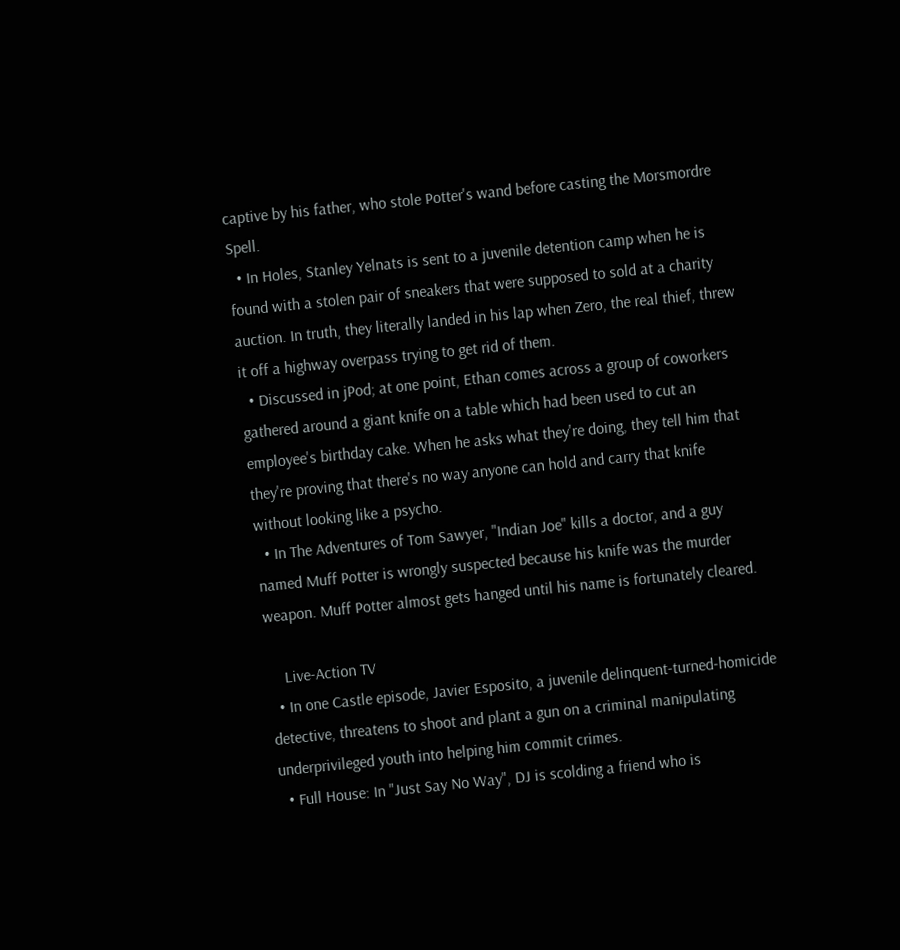captive by his father, who stole Potter's wand before casting the Morsmordre Spell.
  • In Holes, Stanley Yelnats is sent to a juvenile detention camp when he is found with a stolen pair of sneakers that were supposed to sold at a charity auction. In truth, they literally landed in his lap when Zero, the real thief, threw it off a highway overpass trying to get rid of them.
  • Discussed in jPod; at one point, Ethan comes across a group of coworkers gathered around a giant knife on a table which had been used to cut an employee's birthday cake. When he asks what they're doing, they tell him that they're proving that there's no way anyone can hold and carry that knife without looking like a psycho.
  • In The Adventures of Tom Sawyer, "Indian Joe" kills a doctor, and a guy named Muff Potter is wrongly suspected because his knife was the murder weapon. Muff Potter almost gets hanged until his name is fortunately cleared.

    Live-Action TV
  • In one Castle episode, Javier Esposito, a juvenile delinquent-turned-homicide detective, threatens to shoot and plant a gun on a criminal manipulating underprivileged youth into helping him commit crimes.
  • Full House: In "Just Say No Way", DJ is scolding a friend who is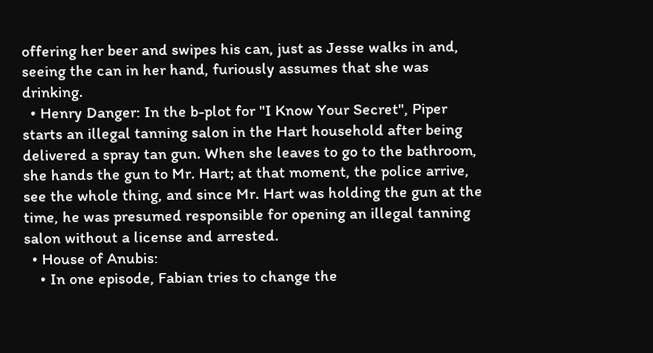offering her beer and swipes his can, just as Jesse walks in and, seeing the can in her hand, furiously assumes that she was drinking.
  • Henry Danger: In the b-plot for "I Know Your Secret", Piper starts an illegal tanning salon in the Hart household after being delivered a spray tan gun. When she leaves to go to the bathroom, she hands the gun to Mr. Hart; at that moment, the police arrive, see the whole thing, and since Mr. Hart was holding the gun at the time, he was presumed responsible for opening an illegal tanning salon without a license and arrested.
  • House of Anubis:
    • In one episode, Fabian tries to change the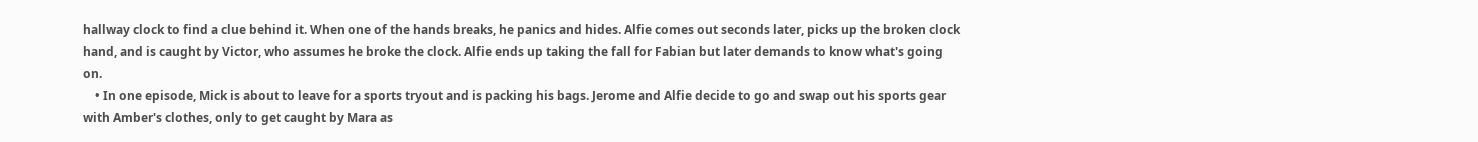hallway clock to find a clue behind it. When one of the hands breaks, he panics and hides. Alfie comes out seconds later, picks up the broken clock hand, and is caught by Victor, who assumes he broke the clock. Alfie ends up taking the fall for Fabian but later demands to know what's going on.
    • In one episode, Mick is about to leave for a sports tryout and is packing his bags. Jerome and Alfie decide to go and swap out his sports gear with Amber's clothes, only to get caught by Mara as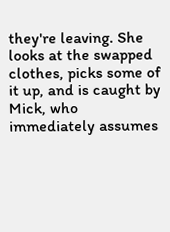they're leaving. She looks at the swapped clothes, picks some of it up, and is caught by Mick, who immediately assumes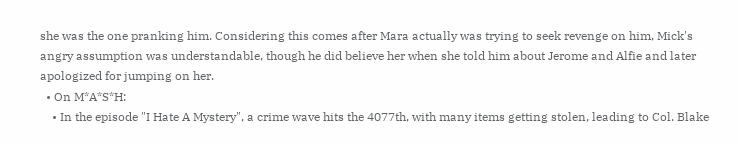she was the one pranking him. Considering this comes after Mara actually was trying to seek revenge on him, Mick's angry assumption was understandable, though he did believe her when she told him about Jerome and Alfie and later apologized for jumping on her.
  • On M*A*S*H:
    • In the episode "I Hate A Mystery", a crime wave hits the 4077th, with many items getting stolen, leading to Col. Blake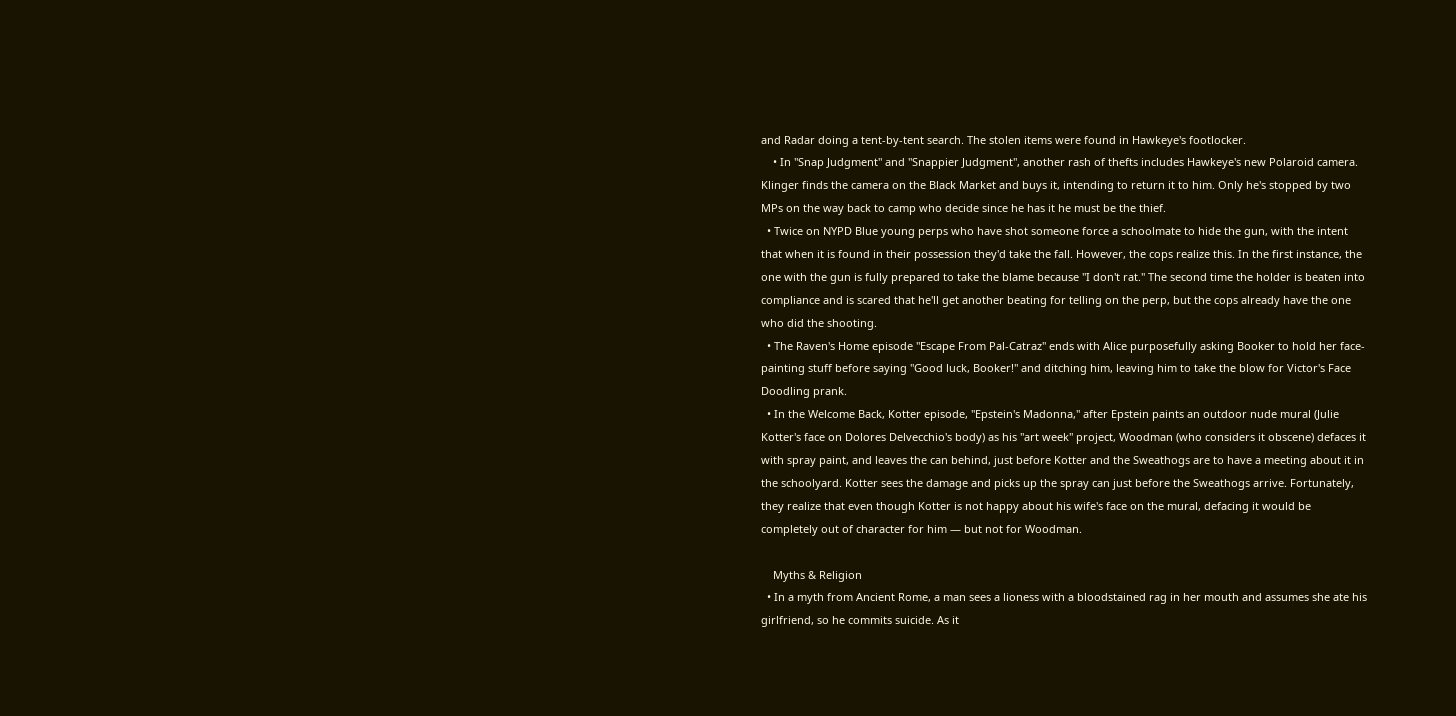and Radar doing a tent-by-tent search. The stolen items were found in Hawkeye's footlocker.
    • In "Snap Judgment" and "Snappier Judgment", another rash of thefts includes Hawkeye's new Polaroid camera. Klinger finds the camera on the Black Market and buys it, intending to return it to him. Only he's stopped by two MPs on the way back to camp who decide since he has it he must be the thief.
  • Twice on NYPD Blue young perps who have shot someone force a schoolmate to hide the gun, with the intent that when it is found in their possession they'd take the fall. However, the cops realize this. In the first instance, the one with the gun is fully prepared to take the blame because "I don't rat." The second time the holder is beaten into compliance and is scared that he'll get another beating for telling on the perp, but the cops already have the one who did the shooting.
  • The Raven's Home episode "Escape From Pal-Catraz" ends with Alice purposefully asking Booker to hold her face-painting stuff before saying "Good luck, Booker!" and ditching him, leaving him to take the blow for Victor's Face Doodling prank.
  • In the Welcome Back, Kotter episode, "Epstein's Madonna," after Epstein paints an outdoor nude mural (Julie Kotter's face on Dolores Delvecchio's body) as his "art week" project, Woodman (who considers it obscene) defaces it with spray paint, and leaves the can behind, just before Kotter and the Sweathogs are to have a meeting about it in the schoolyard. Kotter sees the damage and picks up the spray can just before the Sweathogs arrive. Fortunately, they realize that even though Kotter is not happy about his wife's face on the mural, defacing it would be completely out of character for him — but not for Woodman.

    Myths & Religion
  • In a myth from Ancient Rome, a man sees a lioness with a bloodstained rag in her mouth and assumes she ate his girlfriend, so he commits suicide. As it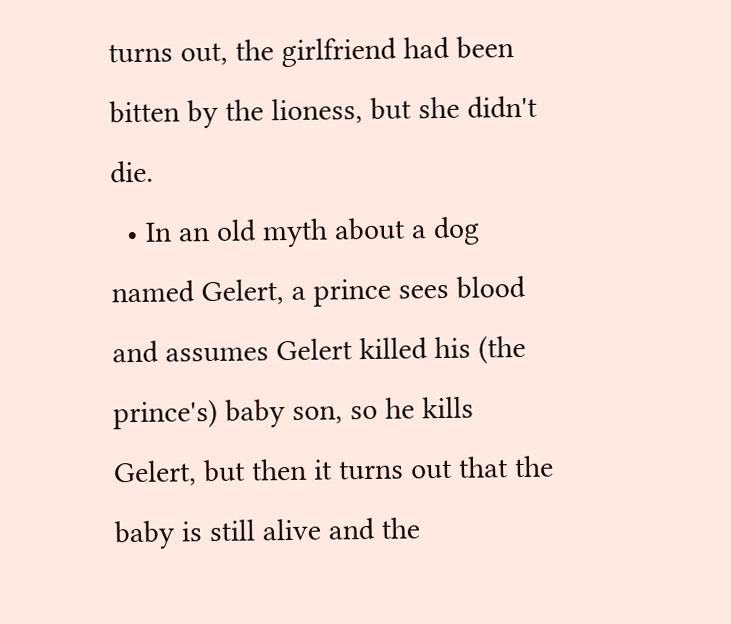turns out, the girlfriend had been bitten by the lioness, but she didn't die.
  • In an old myth about a dog named Gelert, a prince sees blood and assumes Gelert killed his (the prince's) baby son, so he kills Gelert, but then it turns out that the baby is still alive and the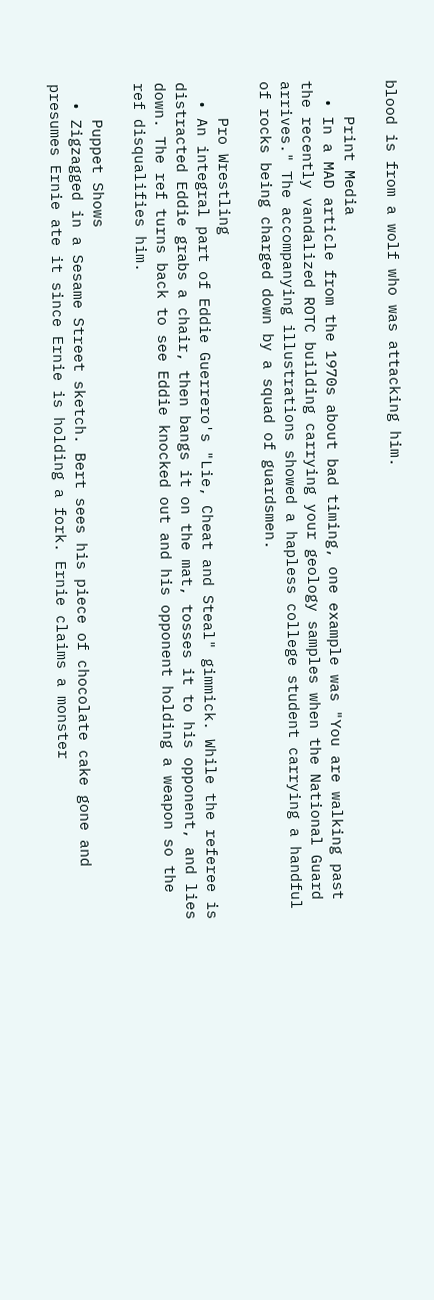blood is from a wolf who was attacking him.

    Print Media
  • In a MAD article from the 1970s about bad timing, one example was "You are walking past the recently vandalized ROTC building carrying your geology samples when the National Guard arrives." The accompanying illustrations showed a hapless college student carrying a handful of rocks being charged down by a squad of guardsmen.

    Pro Wrestling
  • An integral part of Eddie Guerrero's "Lie, Cheat and Steal" gimmick. While the referee is distracted Eddie grabs a chair, then bangs it on the mat, tosses it to his opponent, and lies down. The ref turns back to see Eddie knocked out and his opponent holding a weapon so the ref disqualifies him.

    Puppet Shows
  • Zigzagged in a Sesame Street sketch. Bert sees his piece of chocolate cake gone and presumes Ernie ate it since Ernie is holding a fork. Ernie claims a monster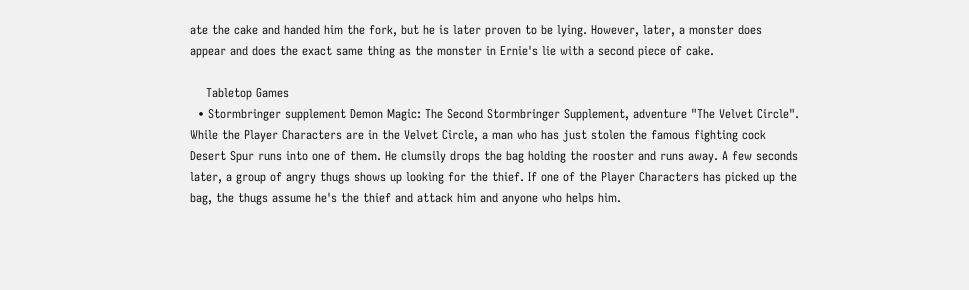ate the cake and handed him the fork, but he is later proven to be lying. However, later, a monster does appear and does the exact same thing as the monster in Ernie's lie with a second piece of cake.

    Tabletop Games
  • Stormbringer supplement Demon Magic: The Second Stormbringer Supplement, adventure "The Velvet Circle". While the Player Characters are in the Velvet Circle, a man who has just stolen the famous fighting cock Desert Spur runs into one of them. He clumsily drops the bag holding the rooster and runs away. A few seconds later, a group of angry thugs shows up looking for the thief. If one of the Player Characters has picked up the bag, the thugs assume he's the thief and attack him and anyone who helps him.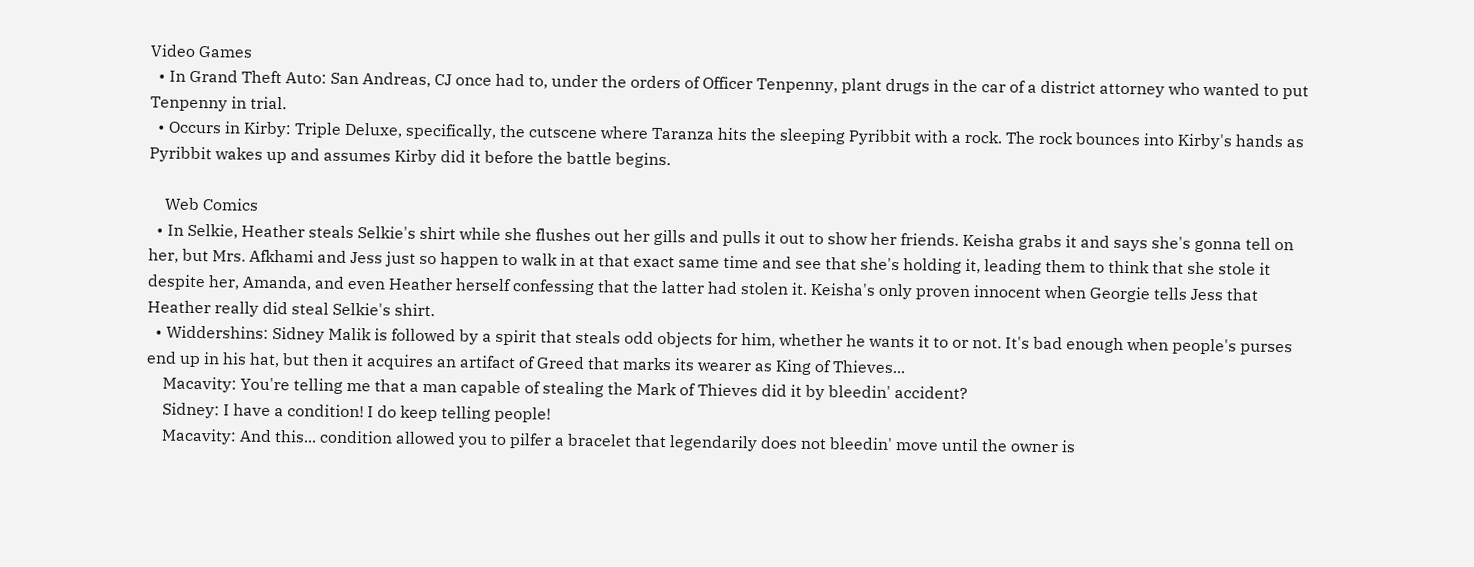Video Games
  • In Grand Theft Auto: San Andreas, CJ once had to, under the orders of Officer Tenpenny, plant drugs in the car of a district attorney who wanted to put Tenpenny in trial.
  • Occurs in Kirby: Triple Deluxe, specifically, the cutscene where Taranza hits the sleeping Pyribbit with a rock. The rock bounces into Kirby's hands as Pyribbit wakes up and assumes Kirby did it before the battle begins.

    Web Comics
  • In Selkie, Heather steals Selkie's shirt while she flushes out her gills and pulls it out to show her friends. Keisha grabs it and says she's gonna tell on her, but Mrs. Afkhami and Jess just so happen to walk in at that exact same time and see that she's holding it, leading them to think that she stole it despite her, Amanda, and even Heather herself confessing that the latter had stolen it. Keisha's only proven innocent when Georgie tells Jess that Heather really did steal Selkie's shirt.
  • Widdershins: Sidney Malik is followed by a spirit that steals odd objects for him, whether he wants it to or not. It's bad enough when people's purses end up in his hat, but then it acquires an artifact of Greed that marks its wearer as King of Thieves...
    Macavity: You're telling me that a man capable of stealing the Mark of Thieves did it by bleedin' accident?
    Sidney: I have a condition! I do keep telling people!
    Macavity: And this... condition allowed you to pilfer a bracelet that legendarily does not bleedin' move until the owner is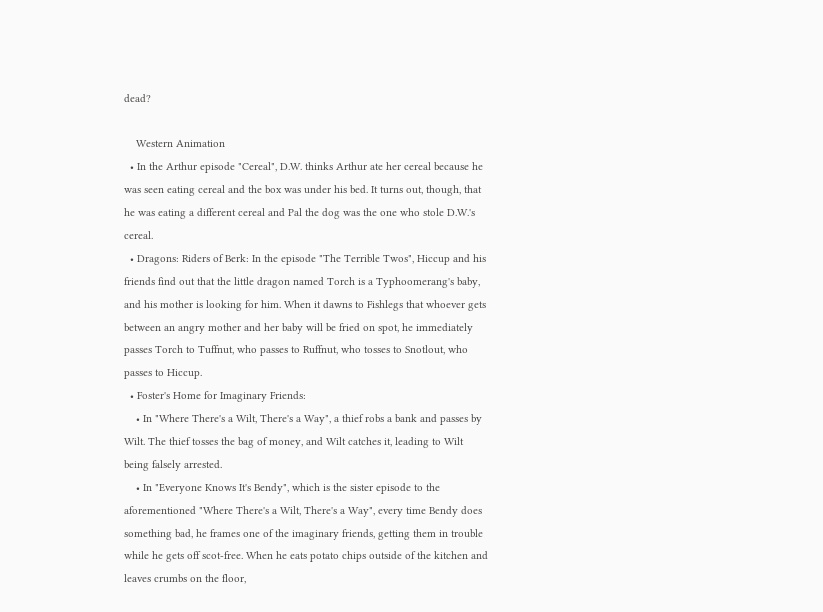dead?

    Western Animation
  • In the Arthur episode "Cereal", D.W. thinks Arthur ate her cereal because he was seen eating cereal and the box was under his bed. It turns out, though, that he was eating a different cereal and Pal the dog was the one who stole D.W.'s cereal.
  • Dragons: Riders of Berk: In the episode "The Terrible Twos", Hiccup and his friends find out that the little dragon named Torch is a Typhoomerang's baby, and his mother is looking for him. When it dawns to Fishlegs that whoever gets between an angry mother and her baby will be fried on spot, he immediately passes Torch to Tuffnut, who passes to Ruffnut, who tosses to Snotlout, who passes to Hiccup.
  • Foster's Home for Imaginary Friends:
    • In "Where There's a Wilt, There's a Way", a thief robs a bank and passes by Wilt. The thief tosses the bag of money, and Wilt catches it, leading to Wilt being falsely arrested.
    • In "Everyone Knows It's Bendy", which is the sister episode to the aforementioned "Where There's a Wilt, There's a Way", every time Bendy does something bad, he frames one of the imaginary friends, getting them in trouble while he gets off scot-free. When he eats potato chips outside of the kitchen and leaves crumbs on the floor,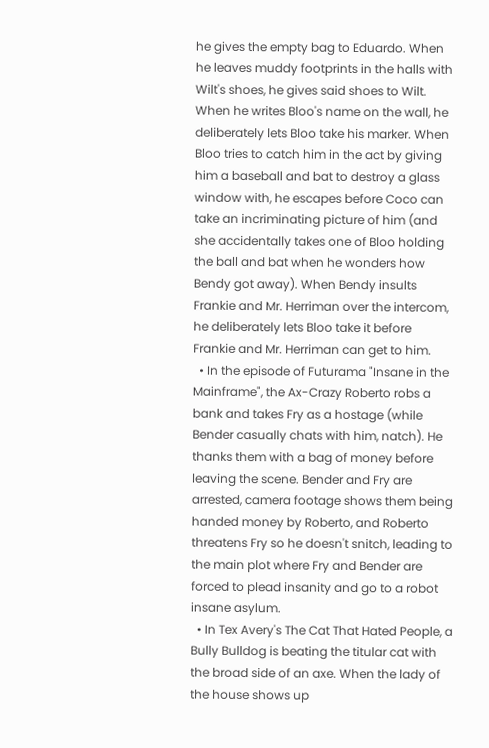he gives the empty bag to Eduardo. When he leaves muddy footprints in the halls with Wilt's shoes, he gives said shoes to Wilt. When he writes Bloo's name on the wall, he deliberately lets Bloo take his marker. When Bloo tries to catch him in the act by giving him a baseball and bat to destroy a glass window with, he escapes before Coco can take an incriminating picture of him (and she accidentally takes one of Bloo holding the ball and bat when he wonders how Bendy got away). When Bendy insults Frankie and Mr. Herriman over the intercom, he deliberately lets Bloo take it before Frankie and Mr. Herriman can get to him.
  • In the episode of Futurama "Insane in the Mainframe", the Ax-Crazy Roberto robs a bank and takes Fry as a hostage (while Bender casually chats with him, natch). He thanks them with a bag of money before leaving the scene. Bender and Fry are arrested, camera footage shows them being handed money by Roberto, and Roberto threatens Fry so he doesn't snitch, leading to the main plot where Fry and Bender are forced to plead insanity and go to a robot insane asylum.
  • In Tex Avery's The Cat That Hated People, a Bully Bulldog is beating the titular cat with the broad side of an axe. When the lady of the house shows up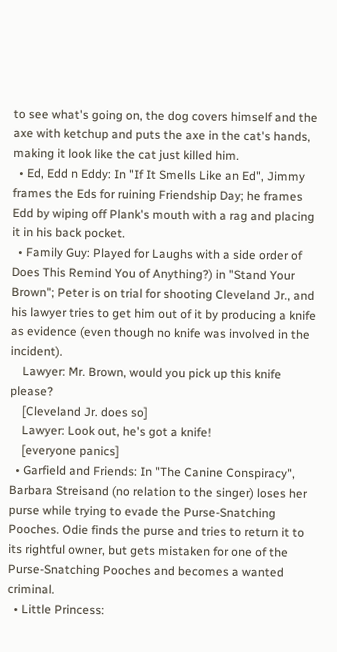to see what's going on, the dog covers himself and the axe with ketchup and puts the axe in the cat's hands, making it look like the cat just killed him.
  • Ed, Edd n Eddy: In "If It Smells Like an Ed", Jimmy frames the Eds for ruining Friendship Day; he frames Edd by wiping off Plank's mouth with a rag and placing it in his back pocket.
  • Family Guy: Played for Laughs with a side order of Does This Remind You of Anything?) in "Stand Your Brown"; Peter is on trial for shooting Cleveland Jr., and his lawyer tries to get him out of it by producing a knife as evidence (even though no knife was involved in the incident).
    Lawyer: Mr. Brown, would you pick up this knife please?
    [Cleveland Jr. does so]
    Lawyer: Look out, he's got a knife!
    [everyone panics]
  • Garfield and Friends: In "The Canine Conspiracy", Barbara Streisand (no relation to the singer) loses her purse while trying to evade the Purse-Snatching Pooches. Odie finds the purse and tries to return it to its rightful owner, but gets mistaken for one of the Purse-Snatching Pooches and becomes a wanted criminal.
  • Little Princess: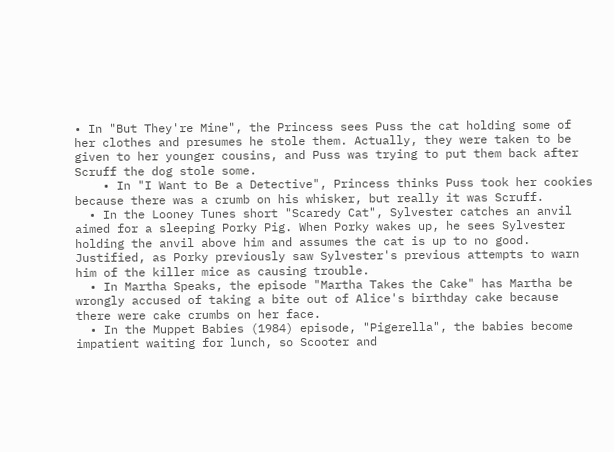• In "But They're Mine", the Princess sees Puss the cat holding some of her clothes and presumes he stole them. Actually, they were taken to be given to her younger cousins, and Puss was trying to put them back after Scruff the dog stole some.
    • In "I Want to Be a Detective", Princess thinks Puss took her cookies because there was a crumb on his whisker, but really it was Scruff.
  • In the Looney Tunes short "Scaredy Cat", Sylvester catches an anvil aimed for a sleeping Porky Pig. When Porky wakes up, he sees Sylvester holding the anvil above him and assumes the cat is up to no good. Justified, as Porky previously saw Sylvester's previous attempts to warn him of the killer mice as causing trouble.
  • In Martha Speaks, the episode "Martha Takes the Cake" has Martha be wrongly accused of taking a bite out of Alice's birthday cake because there were cake crumbs on her face.
  • In the Muppet Babies (1984) episode, "Pigerella", the babies become impatient waiting for lunch, so Scooter and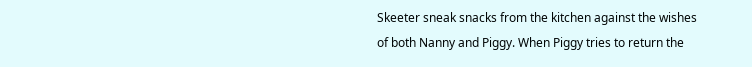Skeeter sneak snacks from the kitchen against the wishes of both Nanny and Piggy. When Piggy tries to return the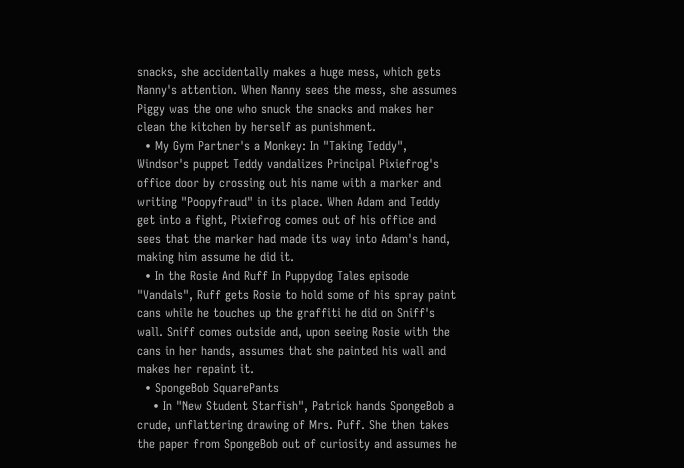snacks, she accidentally makes a huge mess, which gets Nanny's attention. When Nanny sees the mess, she assumes Piggy was the one who snuck the snacks and makes her clean the kitchen by herself as punishment.
  • My Gym Partner's a Monkey: In "Taking Teddy", Windsor's puppet Teddy vandalizes Principal Pixiefrog's office door by crossing out his name with a marker and writing "Poopyfraud" in its place. When Adam and Teddy get into a fight, Pixiefrog comes out of his office and sees that the marker had made its way into Adam's hand, making him assume he did it.
  • In the Rosie And Ruff In Puppydog Tales episode "Vandals", Ruff gets Rosie to hold some of his spray paint cans while he touches up the graffiti he did on Sniff's wall. Sniff comes outside and, upon seeing Rosie with the cans in her hands, assumes that she painted his wall and makes her repaint it.
  • SpongeBob SquarePants
    • In "New Student Starfish", Patrick hands SpongeBob a crude, unflattering drawing of Mrs. Puff. She then takes the paper from SpongeBob out of curiosity and assumes he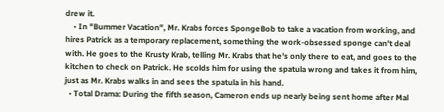drew it.
    • In "Bummer Vacation", Mr. Krabs forces SpongeBob to take a vacation from working, and hires Patrick as a temporary replacement, something the work-obsessed sponge can't deal with. He goes to the Krusty Krab, telling Mr. Krabs that he's only there to eat, and goes to the kitchen to check on Patrick. He scolds him for using the spatula wrong and takes it from him, just as Mr. Krabs walks in and sees the spatula in his hand.
  • Total Drama: During the fifth season, Cameron ends up nearly being sent home after Mal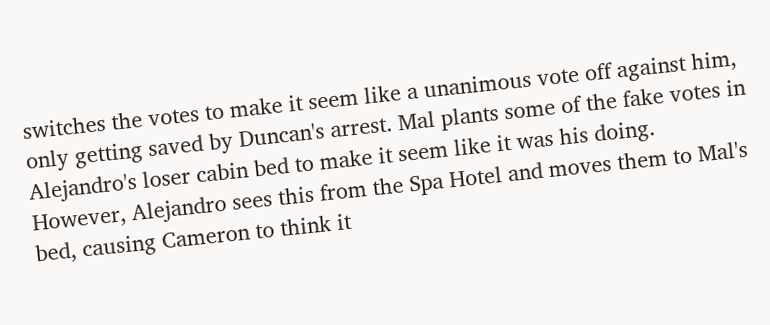switches the votes to make it seem like a unanimous vote off against him, only getting saved by Duncan's arrest. Mal plants some of the fake votes in Alejandro's loser cabin bed to make it seem like it was his doing. However, Alejandro sees this from the Spa Hotel and moves them to Mal's bed, causing Cameron to think it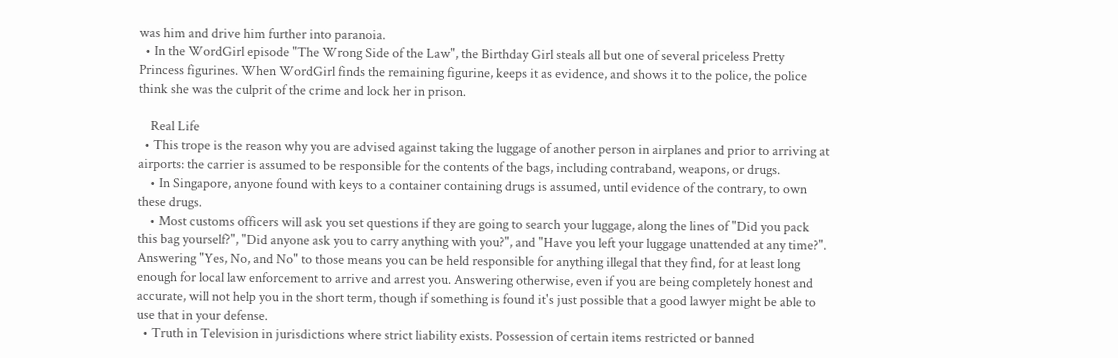was him and drive him further into paranoia.
  • In the WordGirl episode "The Wrong Side of the Law", the Birthday Girl steals all but one of several priceless Pretty Princess figurines. When WordGirl finds the remaining figurine, keeps it as evidence, and shows it to the police, the police think she was the culprit of the crime and lock her in prison.

    Real Life
  • This trope is the reason why you are advised against taking the luggage of another person in airplanes and prior to arriving at airports: the carrier is assumed to be responsible for the contents of the bags, including contraband, weapons, or drugs.
    • In Singapore, anyone found with keys to a container containing drugs is assumed, until evidence of the contrary, to own these drugs.
    • Most customs officers will ask you set questions if they are going to search your luggage, along the lines of "Did you pack this bag yourself?", "Did anyone ask you to carry anything with you?", and "Have you left your luggage unattended at any time?". Answering "Yes, No, and No" to those means you can be held responsible for anything illegal that they find, for at least long enough for local law enforcement to arrive and arrest you. Answering otherwise, even if you are being completely honest and accurate, will not help you in the short term, though if something is found it's just possible that a good lawyer might be able to use that in your defense.
  • Truth in Television in jurisdictions where strict liability exists. Possession of certain items restricted or banned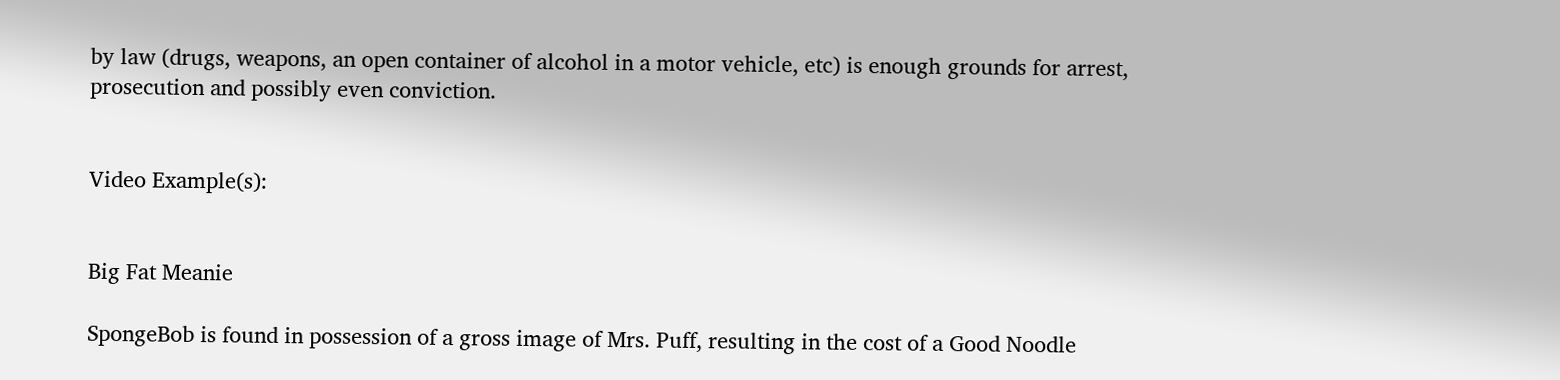by law (drugs, weapons, an open container of alcohol in a motor vehicle, etc) is enough grounds for arrest, prosecution and possibly even conviction.


Video Example(s):


Big Fat Meanie

SpongeBob is found in possession of a gross image of Mrs. Puff, resulting in the cost of a Good Noodle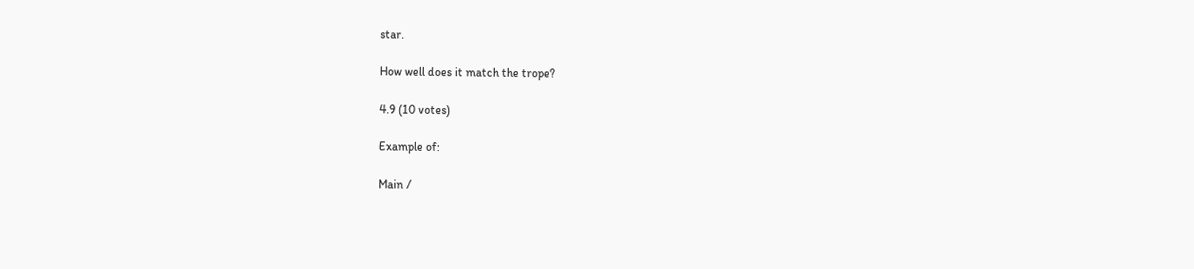star.

How well does it match the trope?

4.9 (10 votes)

Example of:

Main /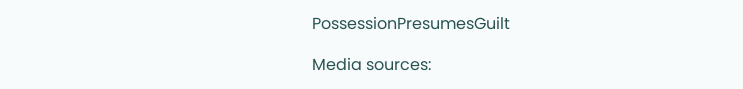PossessionPresumesGuilt

Media sources: